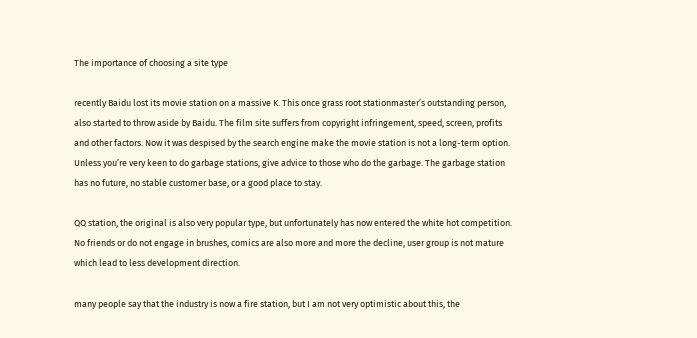The importance of choosing a site type

recently Baidu lost its movie station on a massive K. This once grass root stationmaster’s outstanding person, also started to throw aside by Baidu. The film site suffers from copyright infringement, speed, screen, profits and other factors. Now it was despised by the search engine make the movie station is not a long-term option. Unless you’re very keen to do garbage stations, give advice to those who do the garbage. The garbage station has no future, no stable customer base, or a good place to stay.

QQ station, the original is also very popular type, but unfortunately has now entered the white hot competition. No friends or do not engage in brushes, comics are also more and more the decline, user group is not mature which lead to less development direction.

many people say that the industry is now a fire station, but I am not very optimistic about this, the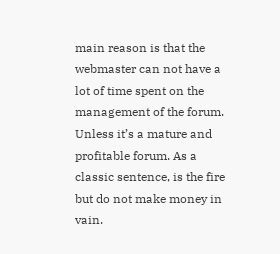main reason is that the webmaster can not have a lot of time spent on the management of the forum. Unless it’s a mature and profitable forum. As a classic sentence, is the fire but do not make money in vain.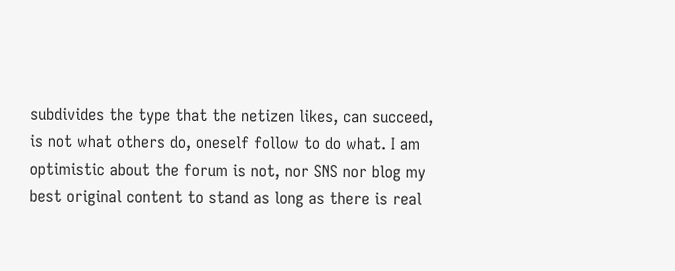subdivides the type that the netizen likes, can succeed, is not what others do, oneself follow to do what. I am optimistic about the forum is not, nor SNS nor blog my best original content to stand as long as there is real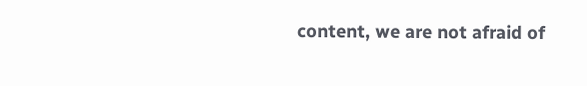content, we are not afraid of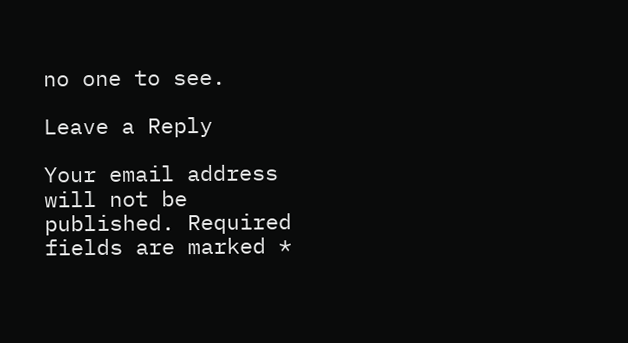no one to see.

Leave a Reply

Your email address will not be published. Required fields are marked *